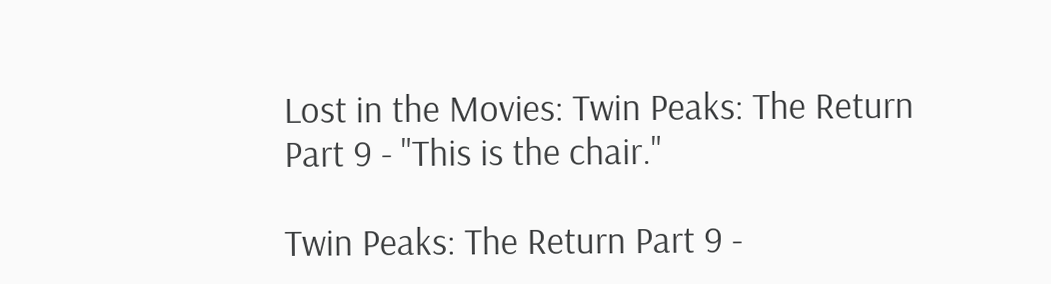Lost in the Movies: Twin Peaks: The Return Part 9 - "This is the chair."

Twin Peaks: The Return Part 9 -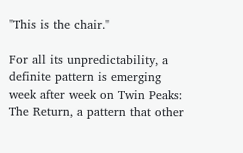"This is the chair."

For all its unpredictability, a definite pattern is emerging week after week on Twin Peaks: The Return, a pattern that other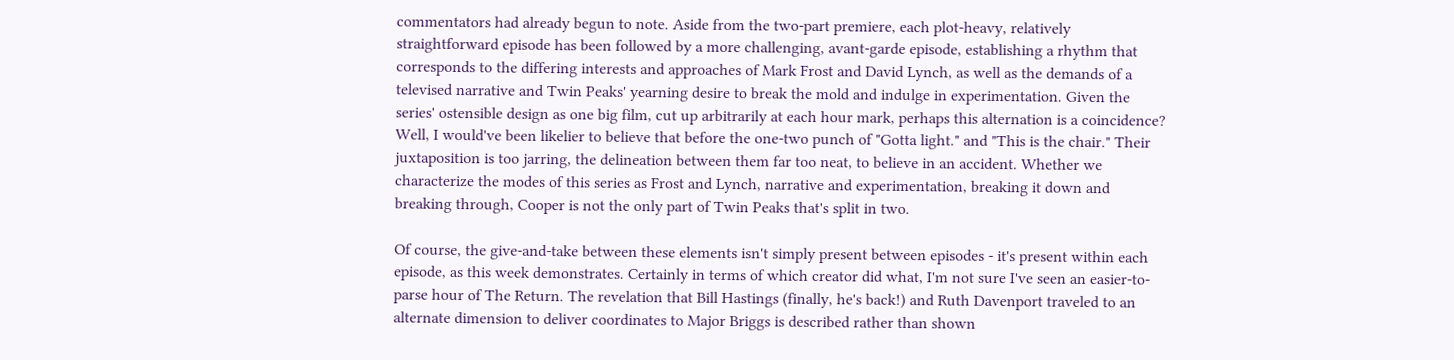commentators had already begun to note. Aside from the two-part premiere, each plot-heavy, relatively straightforward episode has been followed by a more challenging, avant-garde episode, establishing a rhythm that corresponds to the differing interests and approaches of Mark Frost and David Lynch, as well as the demands of a televised narrative and Twin Peaks' yearning desire to break the mold and indulge in experimentation. Given the series' ostensible design as one big film, cut up arbitrarily at each hour mark, perhaps this alternation is a coincidence? Well, I would've been likelier to believe that before the one-two punch of "Gotta light." and "This is the chair." Their juxtaposition is too jarring, the delineation between them far too neat, to believe in an accident. Whether we characterize the modes of this series as Frost and Lynch, narrative and experimentation, breaking it down and breaking through, Cooper is not the only part of Twin Peaks that's split in two.

Of course, the give-and-take between these elements isn't simply present between episodes - it's present within each episode, as this week demonstrates. Certainly in terms of which creator did what, I'm not sure I've seen an easier-to-parse hour of The Return. The revelation that Bill Hastings (finally, he's back!) and Ruth Davenport traveled to an alternate dimension to deliver coordinates to Major Briggs is described rather than shown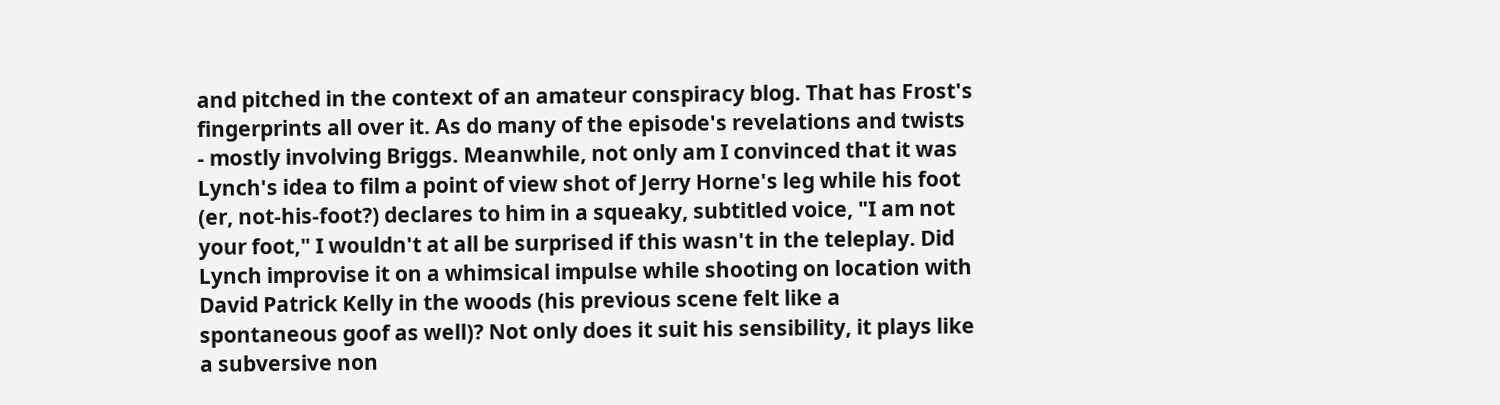and pitched in the context of an amateur conspiracy blog. That has Frost's fingerprints all over it. As do many of the episode's revelations and twists - mostly involving Briggs. Meanwhile, not only am I convinced that it was Lynch's idea to film a point of view shot of Jerry Horne's leg while his foot (er, not-his-foot?) declares to him in a squeaky, subtitled voice, "I am not your foot," I wouldn't at all be surprised if this wasn't in the teleplay. Did Lynch improvise it on a whimsical impulse while shooting on location with David Patrick Kelly in the woods (his previous scene felt like a spontaneous goof as well)? Not only does it suit his sensibility, it plays like a subversive non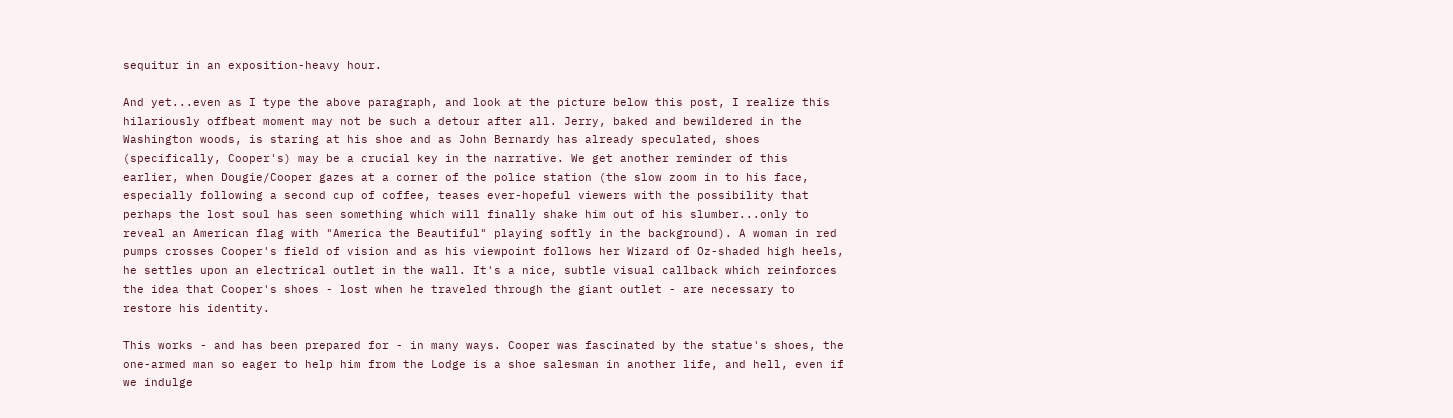sequitur in an exposition-heavy hour.

And yet...even as I type the above paragraph, and look at the picture below this post, I realize this hilariously offbeat moment may not be such a detour after all. Jerry, baked and bewildered in the Washington woods, is staring at his shoe and as John Bernardy has already speculated, shoes (specifically, Cooper's) may be a crucial key in the narrative. We get another reminder of this earlier, when Dougie/Cooper gazes at a corner of the police station (the slow zoom in to his face, especially following a second cup of coffee, teases ever-hopeful viewers with the possibility that perhaps the lost soul has seen something which will finally shake him out of his slumber...only to reveal an American flag with "America the Beautiful" playing softly in the background). A woman in red pumps crosses Cooper's field of vision and as his viewpoint follows her Wizard of Oz-shaded high heels, he settles upon an electrical outlet in the wall. It's a nice, subtle visual callback which reinforces the idea that Cooper's shoes - lost when he traveled through the giant outlet - are necessary to restore his identity.

This works - and has been prepared for - in many ways. Cooper was fascinated by the statue's shoes, the one-armed man so eager to help him from the Lodge is a shoe salesman in another life, and hell, even if we indulge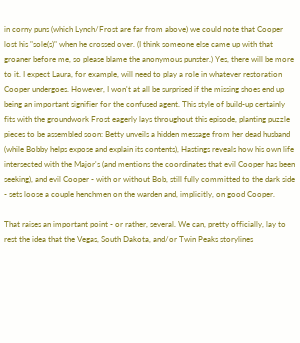in corny puns (which Lynch/Frost are far from above) we could note that Cooper lost his "sole(s)" when he crossed over. (I think someone else came up with that groaner before me, so please blame the anonymous punster.) Yes, there will be more to it. I expect Laura, for example, will need to play a role in whatever restoration Cooper undergoes. However, I won't at all be surprised if the missing shoes end up being an important signifier for the confused agent. This style of build-up certainly fits with the groundwork Frost eagerly lays throughout this episode, planting puzzle pieces to be assembled soon: Betty unveils a hidden message from her dead husband (while Bobby helps expose and explain its contents), Hastings reveals how his own life intersected with the Major's (and mentions the coordinates that evil Cooper has been seeking), and evil Cooper - with or without Bob, still fully committed to the dark side - sets loose a couple henchmen on the warden and, implicitly, on good Cooper.

That raises an important point - or rather, several. We can, pretty officially, lay to rest the idea that the Vegas, South Dakota, and/or Twin Peaks storylines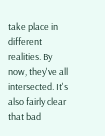take place in different realities. By now, they've all intersected. It's also fairly clear that bad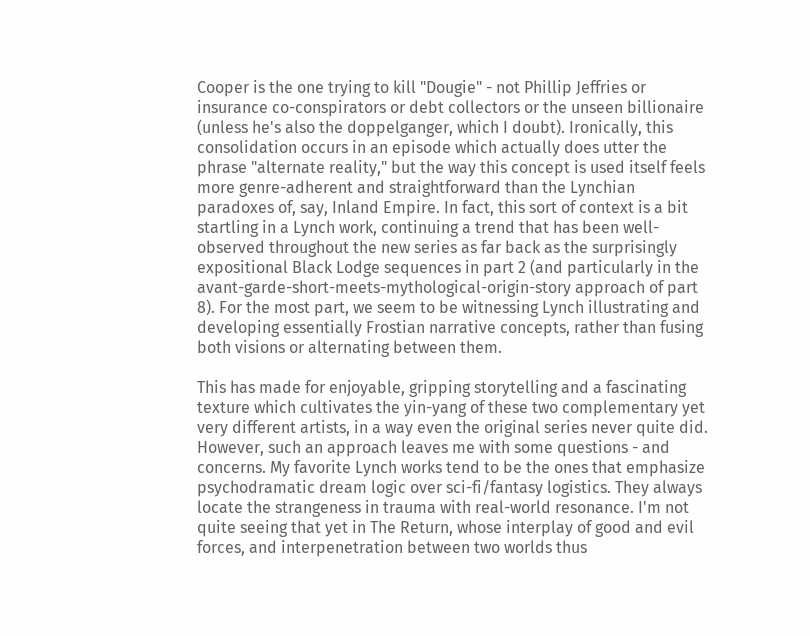Cooper is the one trying to kill "Dougie" - not Phillip Jeffries or insurance co-conspirators or debt collectors or the unseen billionaire (unless he's also the doppelganger, which I doubt). Ironically, this consolidation occurs in an episode which actually does utter the phrase "alternate reality," but the way this concept is used itself feels more genre-adherent and straightforward than the Lynchian paradoxes of, say, Inland Empire. In fact, this sort of context is a bit startling in a Lynch work, continuing a trend that has been well-observed throughout the new series as far back as the surprisingly expositional Black Lodge sequences in part 2 (and particularly in the avant-garde-short-meets-mythological-origin-story approach of part 8). For the most part, we seem to be witnessing Lynch illustrating and developing essentially Frostian narrative concepts, rather than fusing both visions or alternating between them.

This has made for enjoyable, gripping storytelling and a fascinating texture which cultivates the yin-yang of these two complementary yet very different artists, in a way even the original series never quite did. However, such an approach leaves me with some questions - and concerns. My favorite Lynch works tend to be the ones that emphasize psychodramatic dream logic over sci-fi/fantasy logistics. They always locate the strangeness in trauma with real-world resonance. I'm not quite seeing that yet in The Return, whose interplay of good and evil forces, and interpenetration between two worlds thus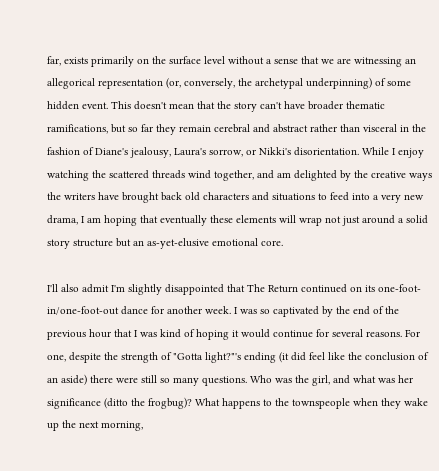far, exists primarily on the surface level without a sense that we are witnessing an allegorical representation (or, conversely, the archetypal underpinning) of some hidden event. This doesn't mean that the story can't have broader thematic ramifications, but so far they remain cerebral and abstract rather than visceral in the fashion of Diane's jealousy, Laura's sorrow, or Nikki's disorientation. While I enjoy watching the scattered threads wind together, and am delighted by the creative ways the writers have brought back old characters and situations to feed into a very new drama, I am hoping that eventually these elements will wrap not just around a solid story structure but an as-yet-elusive emotional core.

I'll also admit I'm slightly disappointed that The Return continued on its one-foot-in/one-foot-out dance for another week. I was so captivated by the end of the previous hour that I was kind of hoping it would continue for several reasons. For one, despite the strength of "Gotta light?"'s ending (it did feel like the conclusion of an aside) there were still so many questions. Who was the girl, and what was her significance (ditto the frogbug)? What happens to the townspeople when they wake up the next morning,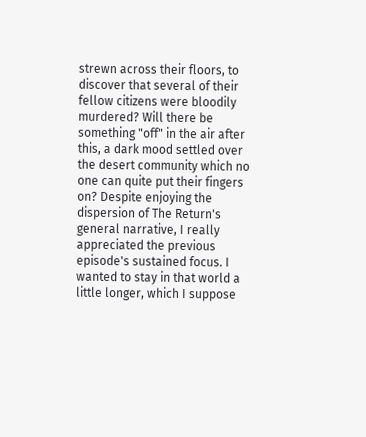strewn across their floors, to discover that several of their fellow citizens were bloodily murdered? Will there be something "off" in the air after this, a dark mood settled over the desert community which no one can quite put their fingers on? Despite enjoying the dispersion of The Return's general narrative, I really appreciated the previous episode's sustained focus. I wanted to stay in that world a little longer, which I suppose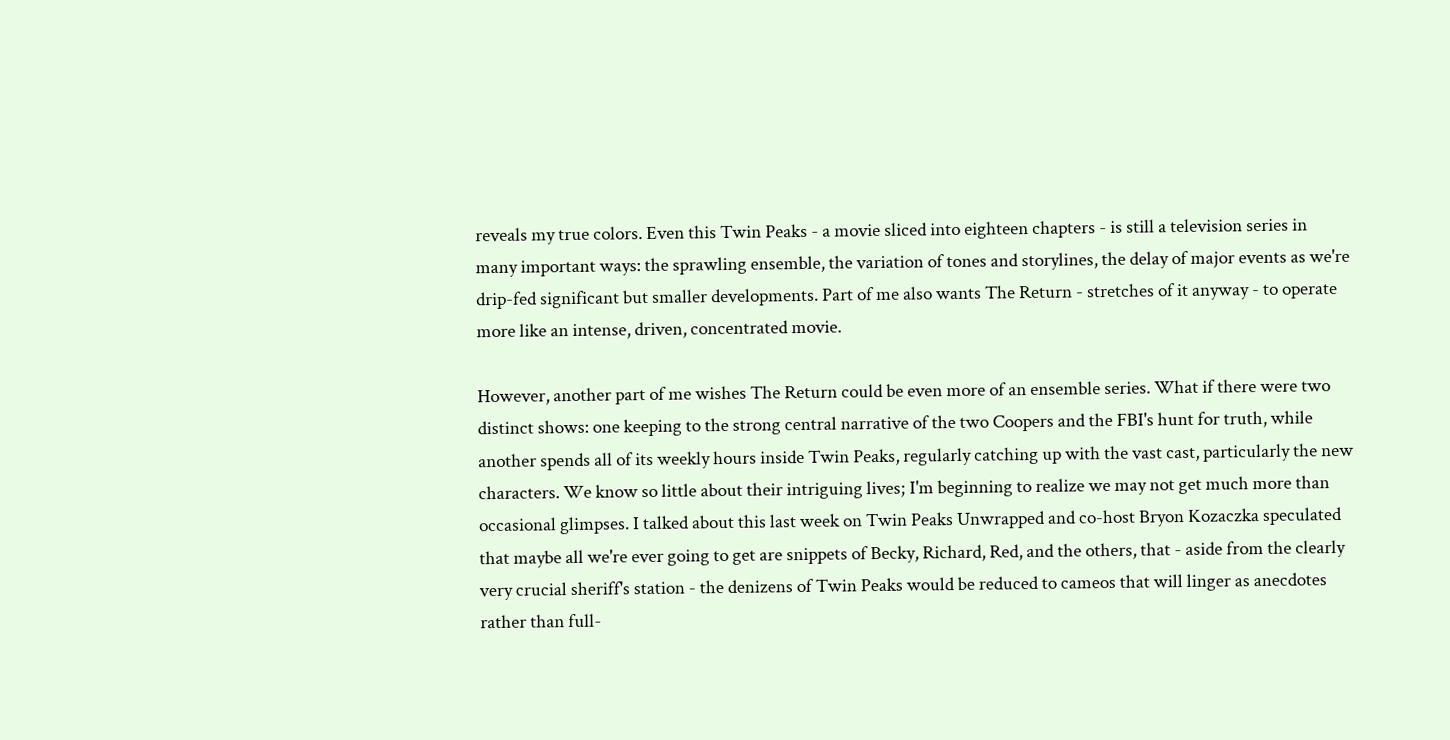reveals my true colors. Even this Twin Peaks - a movie sliced into eighteen chapters - is still a television series in many important ways: the sprawling ensemble, the variation of tones and storylines, the delay of major events as we're drip-fed significant but smaller developments. Part of me also wants The Return - stretches of it anyway - to operate more like an intense, driven, concentrated movie.

However, another part of me wishes The Return could be even more of an ensemble series. What if there were two distinct shows: one keeping to the strong central narrative of the two Coopers and the FBI's hunt for truth, while another spends all of its weekly hours inside Twin Peaks, regularly catching up with the vast cast, particularly the new characters. We know so little about their intriguing lives; I'm beginning to realize we may not get much more than occasional glimpses. I talked about this last week on Twin Peaks Unwrapped and co-host Bryon Kozaczka speculated that maybe all we're ever going to get are snippets of Becky, Richard, Red, and the others, that - aside from the clearly very crucial sheriff's station - the denizens of Twin Peaks would be reduced to cameos that will linger as anecdotes rather than full-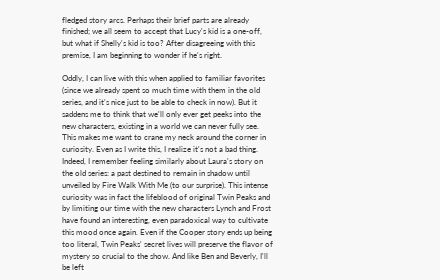fledged story arcs. Perhaps their brief parts are already finished; we all seem to accept that Lucy's kid is a one-off, but what if Shelly's kid is too? After disagreeing with this premise, I am beginning to wonder if he's right.

Oddly, I can live with this when applied to familiar favorites (since we already spent so much time with them in the old series, and it's nice just to be able to check in now). But it saddens me to think that we'll only ever get peeks into the new characters, existing in a world we can never fully see. This makes me want to crane my neck around the corner in curiosity. Even as I write this, I realize it's not a bad thing. Indeed, I remember feeling similarly about Laura's story on the old series: a past destined to remain in shadow until unveiled by Fire Walk With Me (to our surprise). This intense curiosity was in fact the lifeblood of original Twin Peaks and by limiting our time with the new characters Lynch and Frost have found an interesting, even paradoxical way to cultivate this mood once again. Even if the Cooper story ends up being too literal, Twin Peaks' secret lives will preserve the flavor of mystery so crucial to the show. And like Ben and Beverly, I'll be left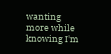wanting more while knowing I'm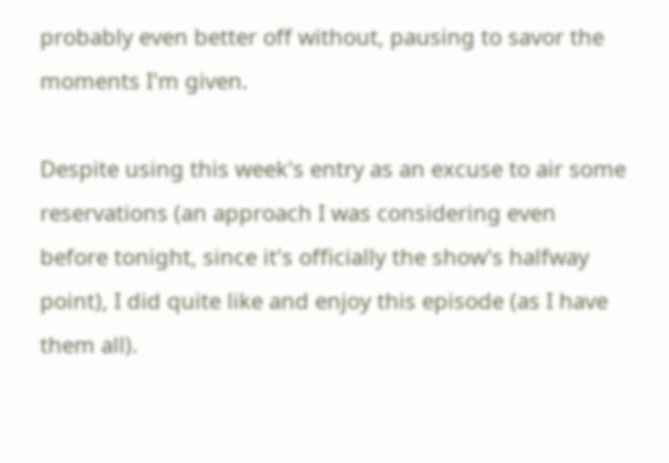probably even better off without, pausing to savor the moments I'm given.

Despite using this week's entry as an excuse to air some reservations (an approach I was considering even before tonight, since it's officially the show's halfway point), I did quite like and enjoy this episode (as I have them all).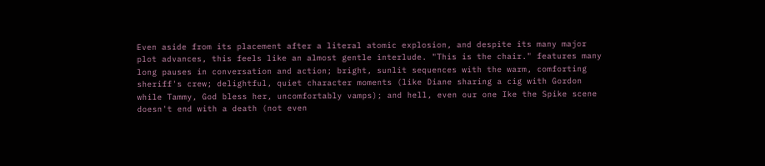Even aside from its placement after a literal atomic explosion, and despite its many major plot advances, this feels like an almost gentle interlude. "This is the chair." features many long pauses in conversation and action; bright, sunlit sequences with the warm, comforting sheriff's crew; delightful, quiet character moments (like Diane sharing a cig with Gordon while Tammy, God bless her, uncomfortably vamps); and hell, even our one Ike the Spike scene doesn't end with a death (not even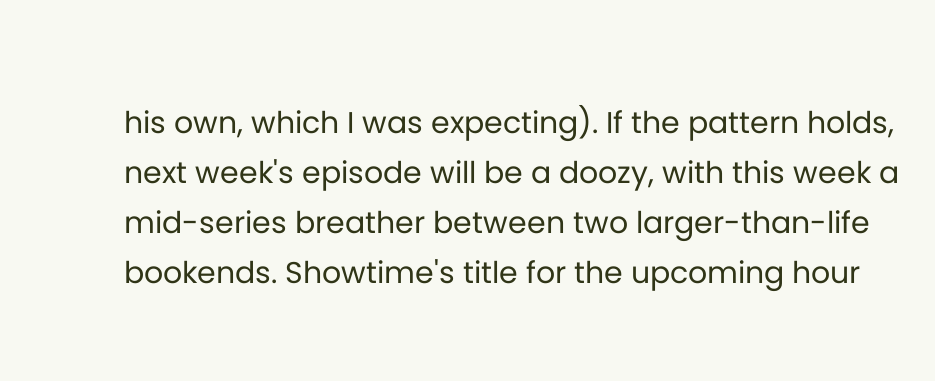his own, which I was expecting). If the pattern holds, next week's episode will be a doozy, with this week a mid-series breather between two larger-than-life bookends. Showtime's title for the upcoming hour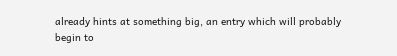already hints at something big, an entry which will probably begin to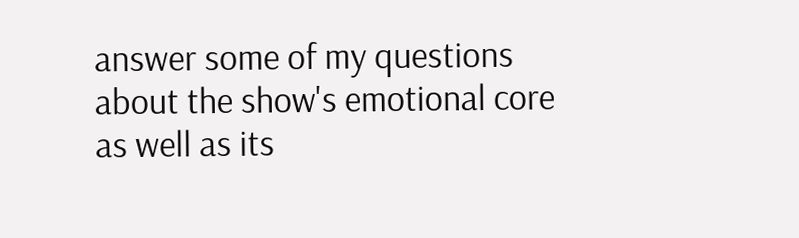answer some of my questions about the show's emotional core as well as its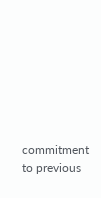commitment to previous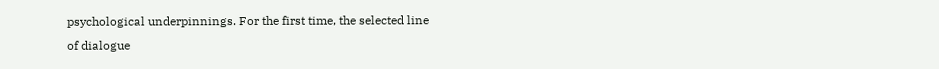psychological underpinnings. For the first time, the selected line of dialogue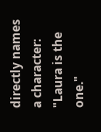directly names a character: "Laura is the one."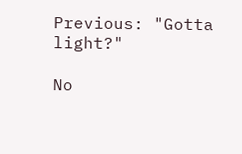Previous: "Gotta light?"

No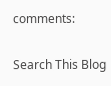comments:

Search This Blog